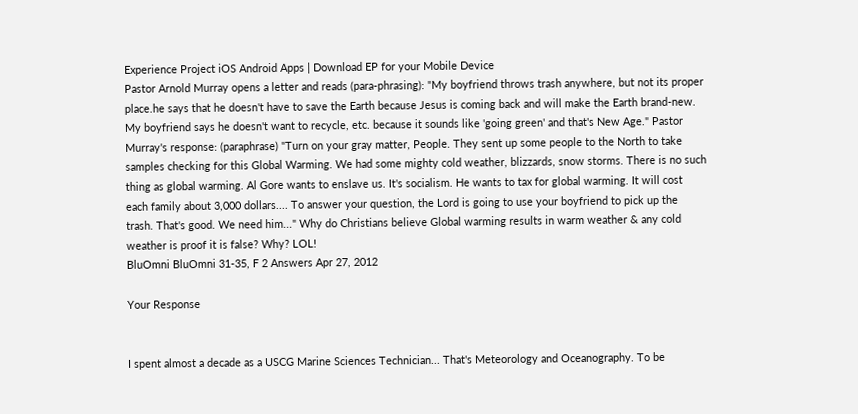Experience Project iOS Android Apps | Download EP for your Mobile Device
Pastor Arnold Murray opens a letter and reads (para-phrasing): "My boyfriend throws trash anywhere, but not its proper place.he says that he doesn't have to save the Earth because Jesus is coming back and will make the Earth brand-new. My boyfriend says he doesn't want to recycle, etc. because it sounds like 'going green' and that's New Age." Pastor Murray's response: (paraphrase) "Turn on your gray matter, People. They sent up some people to the North to take samples checking for this Global Warming. We had some mighty cold weather, blizzards, snow storms. There is no such thing as global warming. Al Gore wants to enslave us. It's socialism. He wants to tax for global warming. It will cost each family about 3,000 dollars.... To answer your question, the Lord is going to use your boyfriend to pick up the trash. That's good. We need him..." Why do Christians believe Global warming results in warm weather & any cold weather is proof it is false? Why? LOL!
BluOmni BluOmni 31-35, F 2 Answers Apr 27, 2012

Your Response


I spent almost a decade as a USCG Marine Sciences Technician... That's Meteorology and Oceanography. To be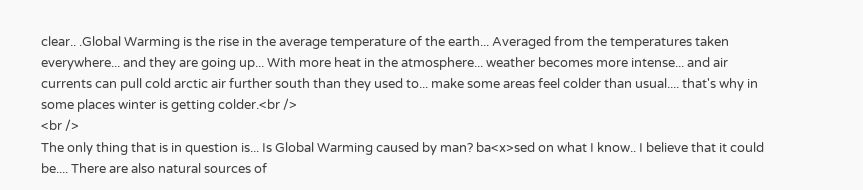clear.. .Global Warming is the rise in the average temperature of the earth... Averaged from the temperatures taken everywhere... and they are going up... With more heat in the atmosphere... weather becomes more intense... and air currents can pull cold arctic air further south than they used to... make some areas feel colder than usual.... that's why in some places winter is getting colder.<br />
<br />
The only thing that is in question is... Is Global Warming caused by man? ba<x>sed on what I know.. I believe that it could be.... There are also natural sources of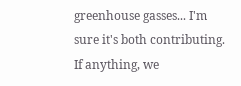greenhouse gasses... I'm sure it's both contributing. If anything, we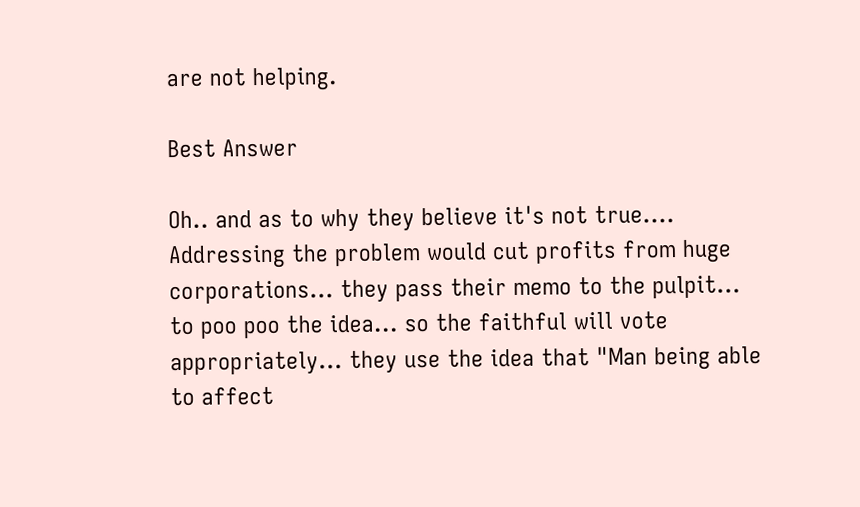are not helping.

Best Answer

Oh.. and as to why they believe it's not true.... Addressing the problem would cut profits from huge corporations... they pass their memo to the pulpit... to poo poo the idea... so the faithful will vote appropriately... they use the idea that "Man being able to affect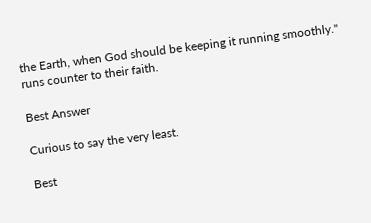the Earth, when God should be keeping it running smoothly." runs counter to their faith.

Best Answer

Curious to say the very least.

Best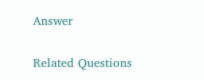Answer

Related Questions